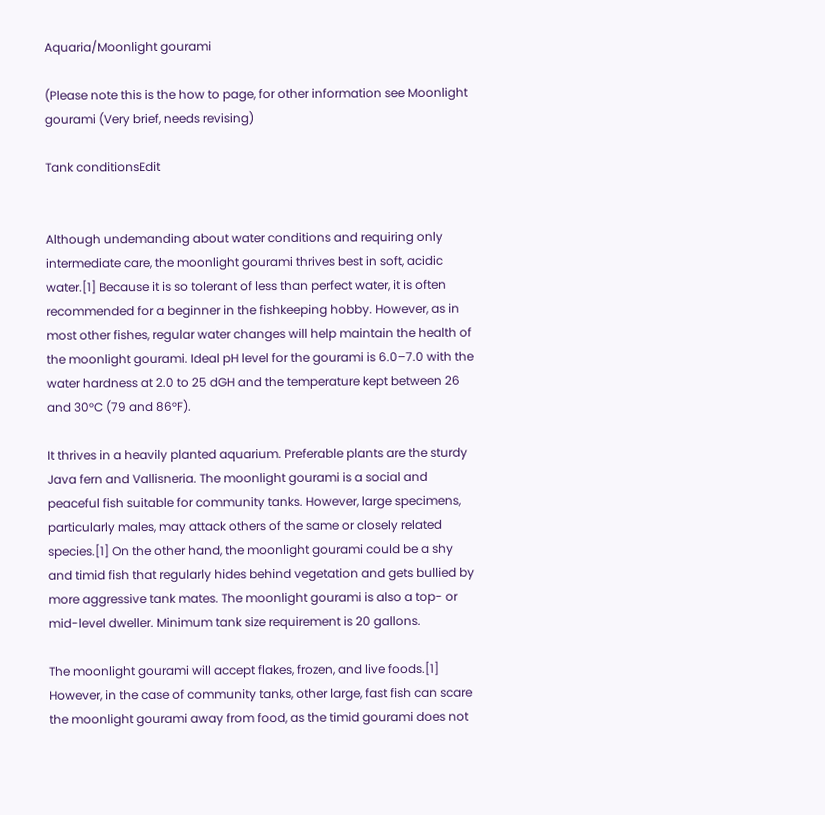Aquaria/Moonlight gourami

(Please note this is the how to page, for other information see Moonlight gourami (Very brief, needs revising)

Tank conditionsEdit


Although undemanding about water conditions and requiring only intermediate care, the moonlight gourami thrives best in soft, acidic water.[1] Because it is so tolerant of less than perfect water, it is often recommended for a beginner in the fishkeeping hobby. However, as in most other fishes, regular water changes will help maintain the health of the moonlight gourami. Ideal pH level for the gourami is 6.0–7.0 with the water hardness at 2.0 to 25 dGH and the temperature kept between 26 and 30°C (79 and 86°F).

It thrives in a heavily planted aquarium. Preferable plants are the sturdy Java fern and Vallisneria. The moonlight gourami is a social and peaceful fish suitable for community tanks. However, large specimens, particularly males, may attack others of the same or closely related species.[1] On the other hand, the moonlight gourami could be a shy and timid fish that regularly hides behind vegetation and gets bullied by more aggressive tank mates. The moonlight gourami is also a top- or mid-level dweller. Minimum tank size requirement is 20 gallons.

The moonlight gourami will accept flakes, frozen, and live foods.[1] However, in the case of community tanks, other large, fast fish can scare the moonlight gourami away from food, as the timid gourami does not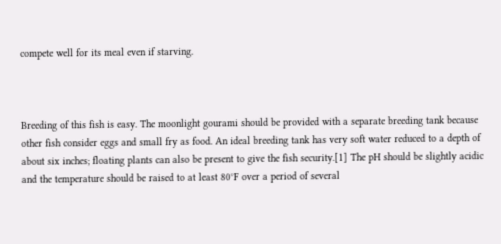compete well for its meal even if starving.



Breeding of this fish is easy. The moonlight gourami should be provided with a separate breeding tank because other fish consider eggs and small fry as food. An ideal breeding tank has very soft water reduced to a depth of about six inches; floating plants can also be present to give the fish security.[1] The pH should be slightly acidic and the temperature should be raised to at least 80°F over a period of several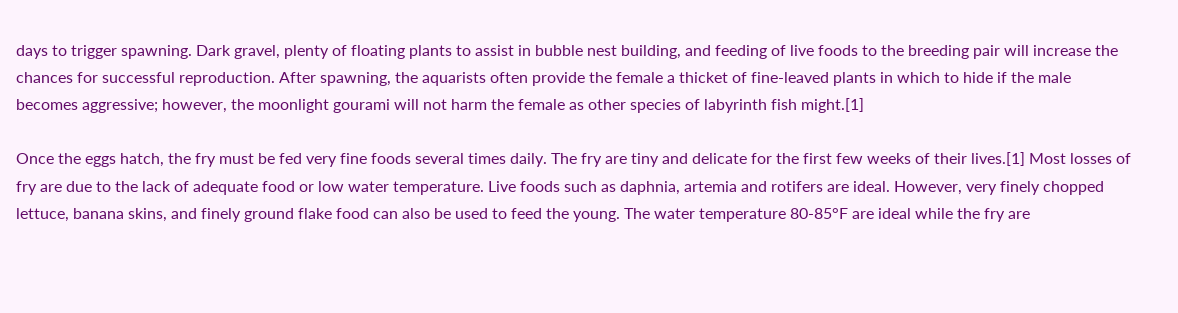days to trigger spawning. Dark gravel, plenty of floating plants to assist in bubble nest building, and feeding of live foods to the breeding pair will increase the chances for successful reproduction. After spawning, the aquarists often provide the female a thicket of fine-leaved plants in which to hide if the male becomes aggressive; however, the moonlight gourami will not harm the female as other species of labyrinth fish might.[1]

Once the eggs hatch, the fry must be fed very fine foods several times daily. The fry are tiny and delicate for the first few weeks of their lives.[1] Most losses of fry are due to the lack of adequate food or low water temperature. Live foods such as daphnia, artemia and rotifers are ideal. However, very finely chopped lettuce, banana skins, and finely ground flake food can also be used to feed the young. The water temperature 80-85°F are ideal while the fry are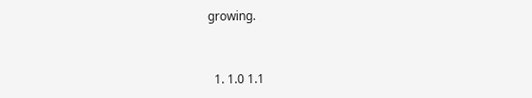growing.


  1. 1.0 1.1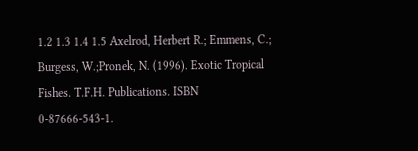1.2 1.3 1.4 1.5 Axelrod, Herbert R.; Emmens, C.; Burgess, W.;Pronek, N. (1996). Exotic Tropical Fishes. T.F.H. Publications. ISBN 0-87666-543-1.